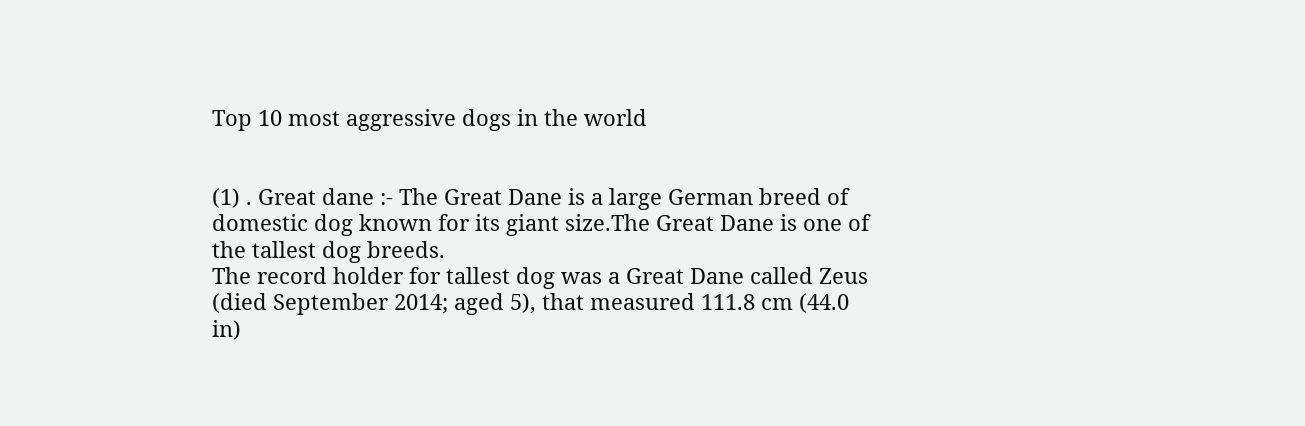Top 10 most aggressive dogs in the world


(1) . Great dane :- The Great Dane is a large German breed of domestic dog known for its giant size.The Great Dane is one of the tallest dog breeds.
The record holder for tallest dog was a Great Dane called Zeus (died September 2014; aged 5), that measured 111.8 cm (44.0 in)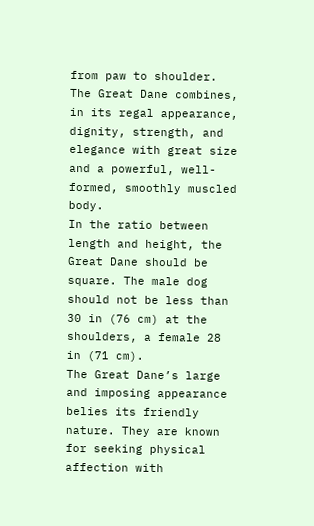from paw to shoulder.
The Great Dane combines, in its regal appearance, dignity, strength, and elegance with great size and a powerful, well-formed, smoothly muscled body.
In the ratio between length and height, the Great Dane should be square. The male dog should not be less than 30 in (76 cm) at the shoulders, a female 28 in (71 cm).
The Great Dane’s large and imposing appearance belies its friendly nature. They are known for seeking physical affection with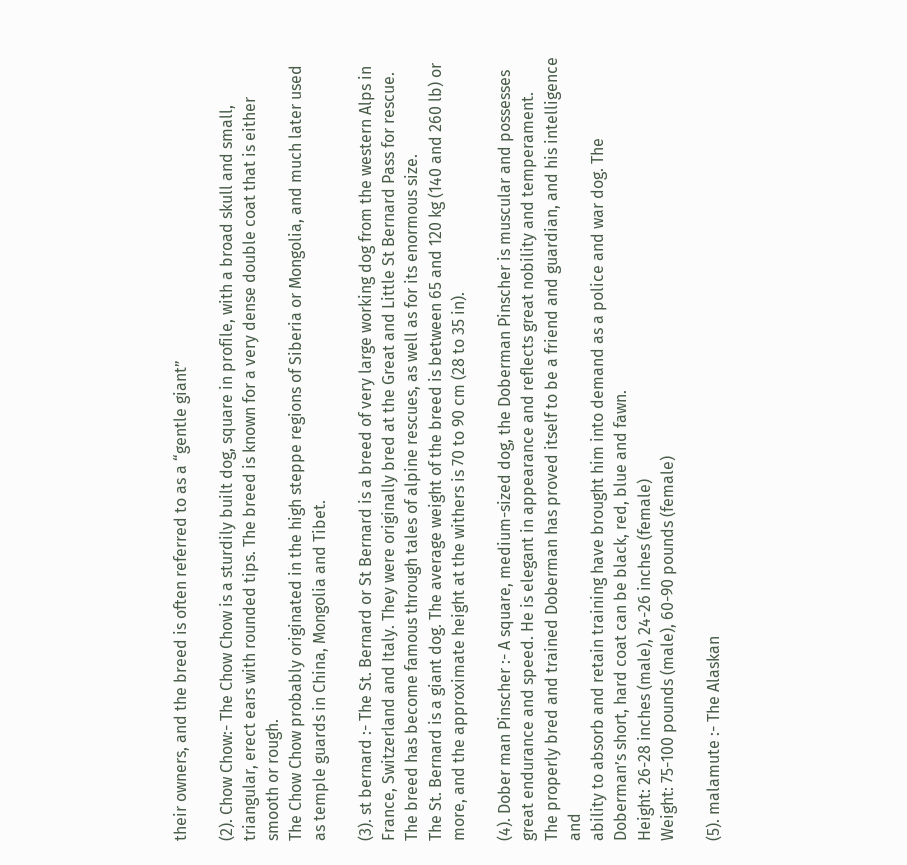their owners, and the breed is often referred to as a “gentle giant”

(2). Chow Chow:- The Chow Chow is a sturdily built dog, square in profile, with a broad skull and small, triangular, erect ears with rounded tips. The breed is known for a very dense double coat that is either smooth or rough.
The Chow Chow probably originated in the high steppe regions of Siberia or Mongolia, and much later used as temple guards in China, Mongolia and Tibet.

(3). st bernard :- The St. Bernard or St Bernard is a breed of very large working dog from the western Alps in France, Switzerland and Italy. They were originally bred at the Great and Little St Bernard Pass for rescue.
The breed has become famous through tales of alpine rescues, as well as for its enormous size.
The St. Bernard is a giant dog. The average weight of the breed is between 65 and 120 kg (140 and 260 lb) or more, and the approximate height at the withers is 70 to 90 cm (28 to 35 in).

(4). Dober man Pinscher :- A square, medium-sized dog, the Doberman Pinscher is muscular and possesses great endurance and speed. He is elegant in appearance and reflects great nobility and temperament.
The properly bred and trained Doberman has proved itself to be a friend and guardian, and his intelligence and
ability to absorb and retain training have brought him into demand as a police and war dog. The Doberman’s short, hard coat can be black, red, blue and fawn.
Height: 26-28 inches (male), 24-26 inches (female)
Weight: 75-100 pounds (male), 60-90 pounds (female)

(5). malamute :- The Alaskan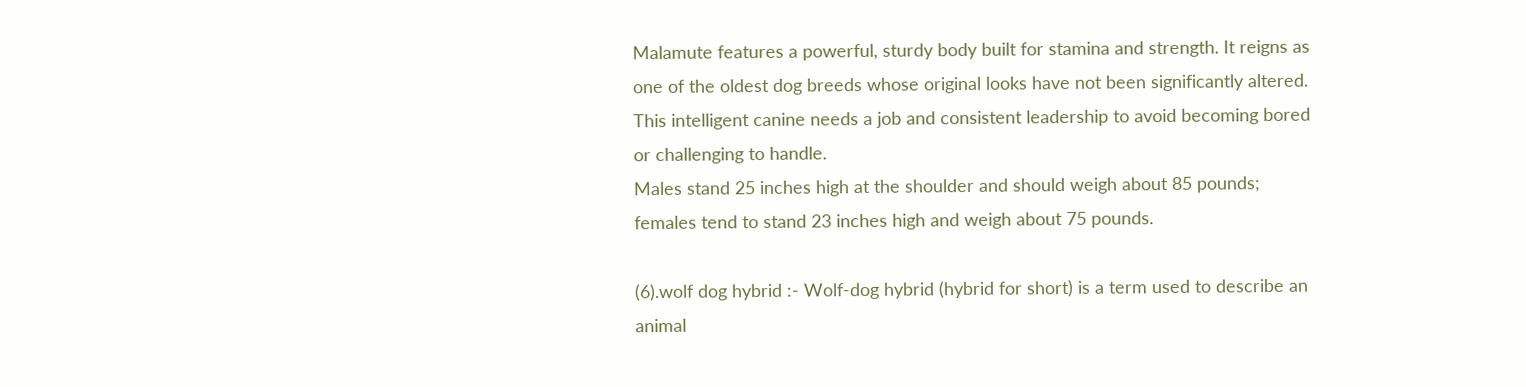Malamute features a powerful, sturdy body built for stamina and strength. It reigns as one of the oldest dog breeds whose original looks have not been significantly altered.
This intelligent canine needs a job and consistent leadership to avoid becoming bored or challenging to handle.
Males stand 25 inches high at the shoulder and should weigh about 85 pounds; females tend to stand 23 inches high and weigh about 75 pounds.

(6).wolf dog hybrid :- Wolf-dog hybrid (hybrid for short) is a term used to describe an animal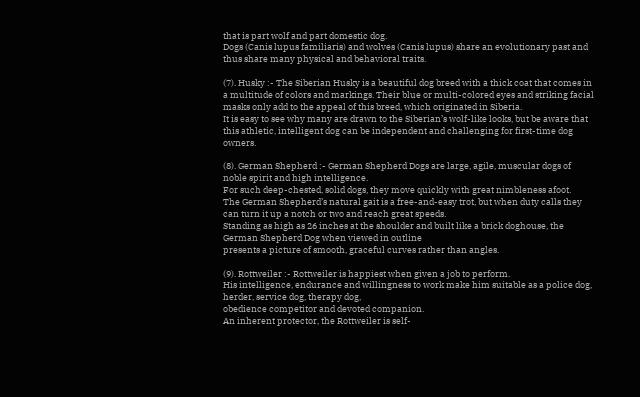that is part wolf and part domestic dog.
Dogs (Canis lupus familiaris) and wolves (Canis lupus) share an evolutionary past and thus share many physical and behavioral traits.

(7). Husky :- The Siberian Husky is a beautiful dog breed with a thick coat that comes in a multitude of colors and markings. Their blue or multi-colored eyes and striking facial masks only add to the appeal of this breed, which originated in Siberia.
It is easy to see why many are drawn to the Siberian’s wolf-like looks, but be aware that this athletic, intelligent dog can be independent and challenging for first-time dog owners.

(8). German Shepherd :- German Shepherd Dogs are large, agile, muscular dogs of noble spirit and high intelligence.
For such deep-chested, solid dogs, they move quickly with great nimbleness afoot.
The German Shepherd’s natural gait is a free-and-easy trot, but when duty calls they can turn it up a notch or two and reach great speeds.
Standing as high as 26 inches at the shoulder and built like a brick doghouse, the German Shepherd Dog when viewed in outline
presents a picture of smooth, graceful curves rather than angles.

(9). Rottweiler :- Rottweiler is happiest when given a job to perform.
His intelligence, endurance and willingness to work make him suitable as a police dog, herder, service dog, therapy dog,
obedience competitor and devoted companion.
An inherent protector, the Rottweiler is self-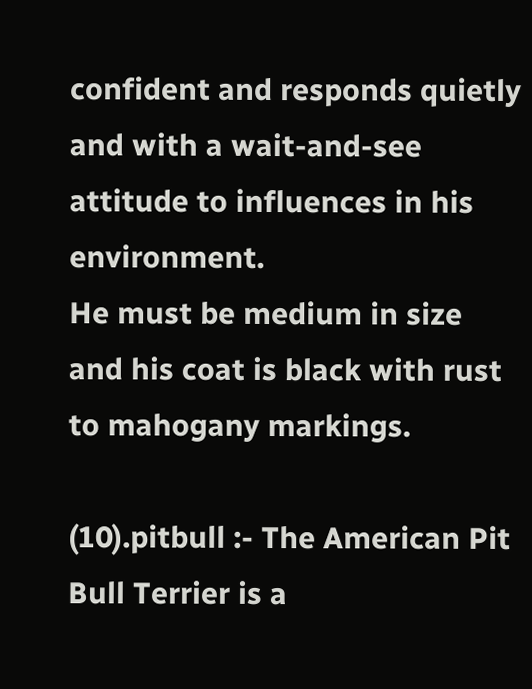confident and responds quietly and with a wait-and-see attitude to influences in his environment.
He must be medium in size and his coat is black with rust to mahogany markings.

(10).pitbull :- The American Pit Bull Terrier is a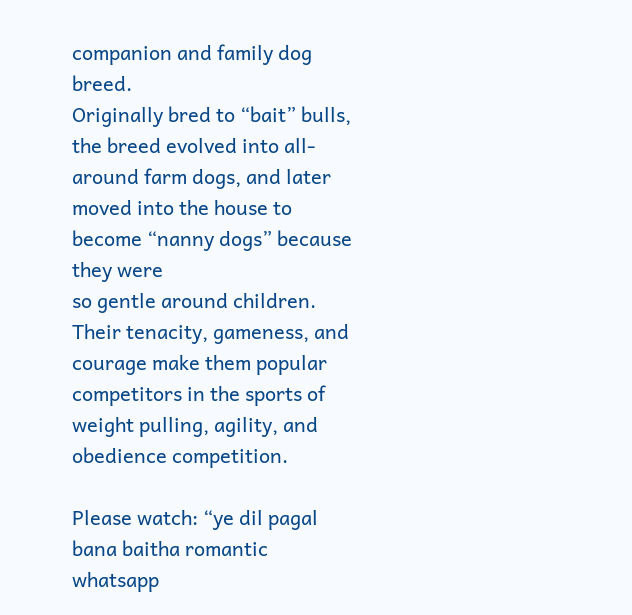companion and family dog breed.
Originally bred to “bait” bulls, the breed evolved into all-around farm dogs, and later moved into the house to become “nanny dogs” because they were
so gentle around children. Their tenacity, gameness, and courage make them popular competitors in the sports of weight pulling, agility, and obedience competition.

Please watch: “ye dil pagal bana baitha romantic whatsapp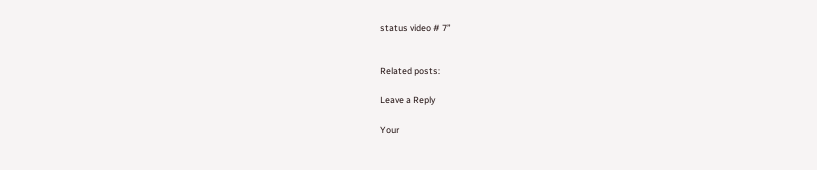status video # 7”


Related posts:

Leave a Reply

Your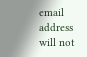email address will not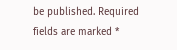be published. Required fields are marked *